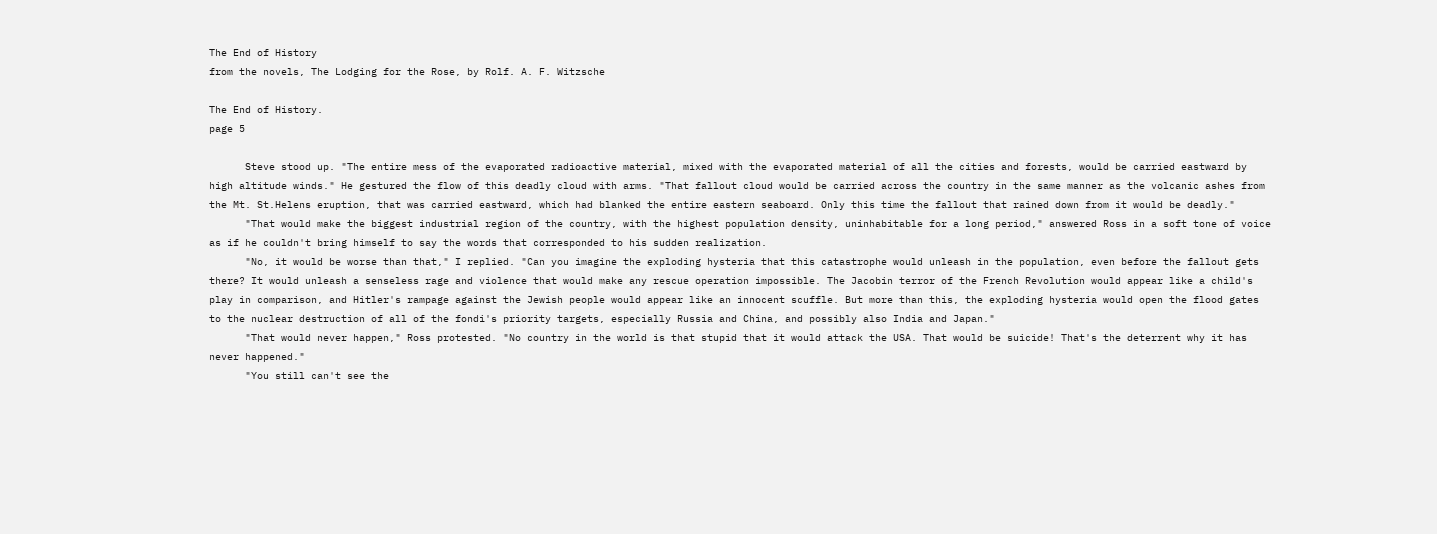The End of History
from the novels, The Lodging for the Rose, by Rolf. A. F. Witzsche

The End of History.
page 5

      Steve stood up. "The entire mess of the evaporated radioactive material, mixed with the evaporated material of all the cities and forests, would be carried eastward by high altitude winds." He gestured the flow of this deadly cloud with arms. "That fallout cloud would be carried across the country in the same manner as the volcanic ashes from the Mt. St.Helens eruption, that was carried eastward, which had blanked the entire eastern seaboard. Only this time the fallout that rained down from it would be deadly."
      "That would make the biggest industrial region of the country, with the highest population density, uninhabitable for a long period," answered Ross in a soft tone of voice as if he couldn't bring himself to say the words that corresponded to his sudden realization.
      "No, it would be worse than that," I replied. "Can you imagine the exploding hysteria that this catastrophe would unleash in the population, even before the fallout gets there? It would unleash a senseless rage and violence that would make any rescue operation impossible. The Jacobin terror of the French Revolution would appear like a child's play in comparison, and Hitler's rampage against the Jewish people would appear like an innocent scuffle. But more than this, the exploding hysteria would open the flood gates to the nuclear destruction of all of the fondi's priority targets, especially Russia and China, and possibly also India and Japan."
      "That would never happen," Ross protested. "No country in the world is that stupid that it would attack the USA. That would be suicide! That's the deterrent why it has never happened."
      "You still can't see the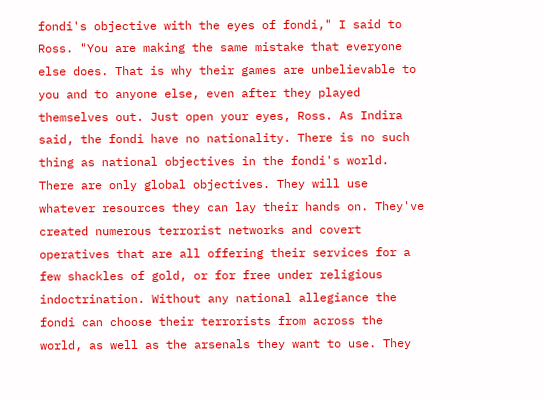fondi's objective with the eyes of fondi," I said to Ross. "You are making the same mistake that everyone else does. That is why their games are unbelievable to you and to anyone else, even after they played themselves out. Just open your eyes, Ross. As Indira said, the fondi have no nationality. There is no such thing as national objectives in the fondi's world. There are only global objectives. They will use whatever resources they can lay their hands on. They've created numerous terrorist networks and covert operatives that are all offering their services for a few shackles of gold, or for free under religious indoctrination. Without any national allegiance the fondi can choose their terrorists from across the world, as well as the arsenals they want to use. They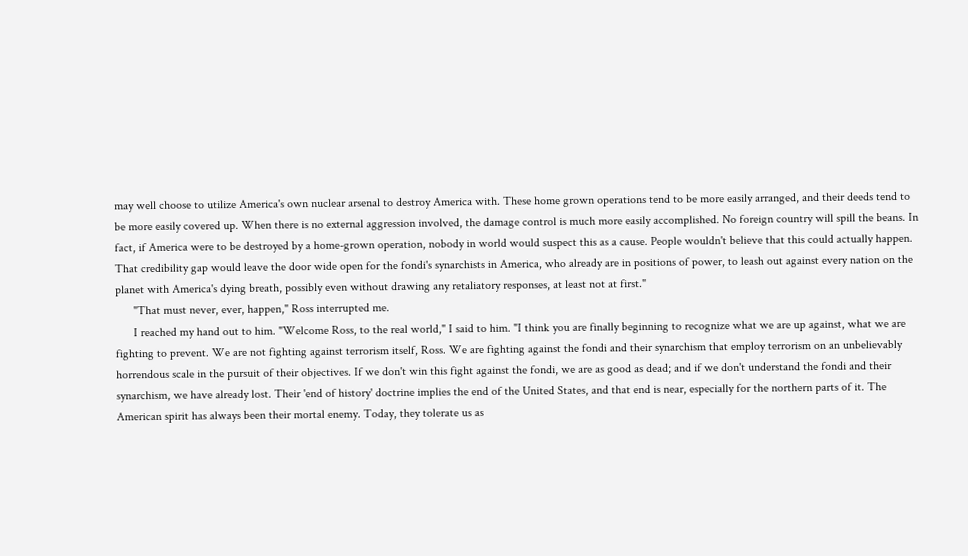may well choose to utilize America's own nuclear arsenal to destroy America with. These home grown operations tend to be more easily arranged, and their deeds tend to be more easily covered up. When there is no external aggression involved, the damage control is much more easily accomplished. No foreign country will spill the beans. In fact, if America were to be destroyed by a home-grown operation, nobody in world would suspect this as a cause. People wouldn't believe that this could actually happen. That credibility gap would leave the door wide open for the fondi's synarchists in America, who already are in positions of power, to leash out against every nation on the planet with America's dying breath, possibly even without drawing any retaliatory responses, at least not at first."
      "That must never, ever, happen," Ross interrupted me.
      I reached my hand out to him. "Welcome Ross, to the real world," I said to him. "I think you are finally beginning to recognize what we are up against, what we are fighting to prevent. We are not fighting against terrorism itself, Ross. We are fighting against the fondi and their synarchism that employ terrorism on an unbelievably horrendous scale in the pursuit of their objectives. If we don't win this fight against the fondi, we are as good as dead; and if we don't understand the fondi and their synarchism, we have already lost. Their 'end of history' doctrine implies the end of the United States, and that end is near, especially for the northern parts of it. The American spirit has always been their mortal enemy. Today, they tolerate us as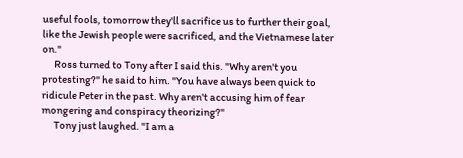useful fools, tomorrow they'll sacrifice us to further their goal, like the Jewish people were sacrificed, and the Vietnamese later on."
      Ross turned to Tony after I said this. "Why aren't you protesting?" he said to him. "You have always been quick to ridicule Peter in the past. Why aren't accusing him of fear mongering and conspiracy theorizing?"
      Tony just laughed. "I am a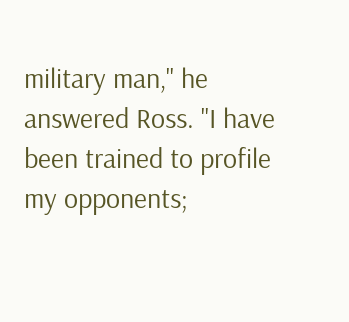military man," he answered Ross. "I have been trained to profile my opponents;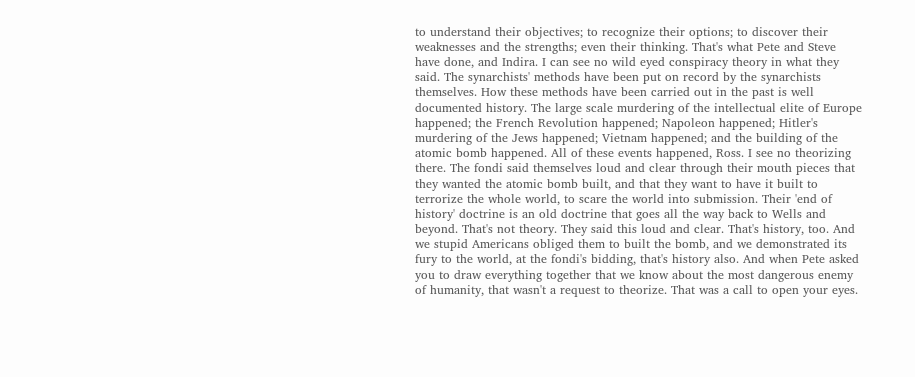to understand their objectives; to recognize their options; to discover their weaknesses and the strengths; even their thinking. That's what Pete and Steve have done, and Indira. I can see no wild eyed conspiracy theory in what they said. The synarchists' methods have been put on record by the synarchists themselves. How these methods have been carried out in the past is well documented history. The large scale murdering of the intellectual elite of Europe happened; the French Revolution happened; Napoleon happened; Hitler's murdering of the Jews happened; Vietnam happened; and the building of the atomic bomb happened. All of these events happened, Ross. I see no theorizing there. The fondi said themselves loud and clear through their mouth pieces that they wanted the atomic bomb built, and that they want to have it built to terrorize the whole world, to scare the world into submission. Their 'end of history' doctrine is an old doctrine that goes all the way back to Wells and beyond. That's not theory. They said this loud and clear. That's history, too. And we stupid Americans obliged them to built the bomb, and we demonstrated its fury to the world, at the fondi's bidding, that's history also. And when Pete asked you to draw everything together that we know about the most dangerous enemy of humanity, that wasn't a request to theorize. That was a call to open your eyes.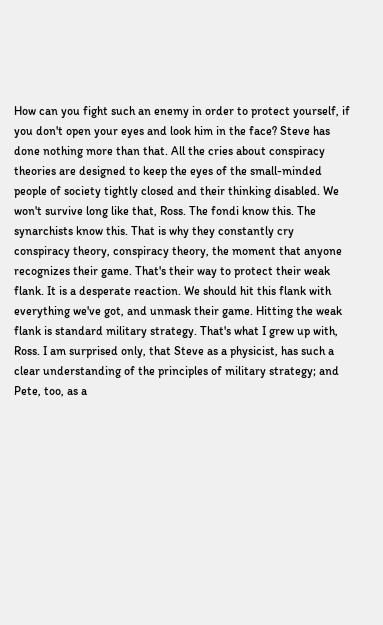How can you fight such an enemy in order to protect yourself, if you don't open your eyes and look him in the face? Steve has done nothing more than that. All the cries about conspiracy theories are designed to keep the eyes of the small-minded people of society tightly closed and their thinking disabled. We won't survive long like that, Ross. The fondi know this. The synarchists know this. That is why they constantly cry conspiracy theory, conspiracy theory, the moment that anyone recognizes their game. That's their way to protect their weak flank. It is a desperate reaction. We should hit this flank with everything we've got, and unmask their game. Hitting the weak flank is standard military strategy. That's what I grew up with, Ross. I am surprised only, that Steve as a physicist, has such a clear understanding of the principles of military strategy; and Pete, too, as a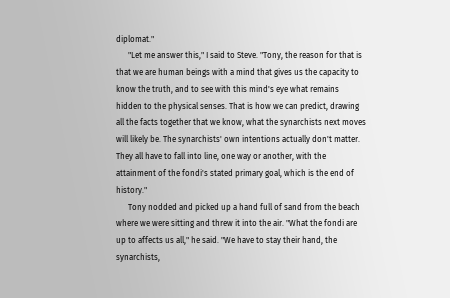diplomat."
      "Let me answer this," I said to Steve. "Tony, the reason for that is that we are human beings with a mind that gives us the capacity to know the truth, and to see with this mind's eye what remains hidden to the physical senses. That is how we can predict, drawing all the facts together that we know, what the synarchists next moves will likely be. The synarchists' own intentions actually don't matter. They all have to fall into line, one way or another, with the attainment of the fondi's stated primary goal, which is the end of history."
      Tony nodded and picked up a hand full of sand from the beach where we were sitting and threw it into the air. "What the fondi are up to affects us all," he said. "We have to stay their hand, the synarchists,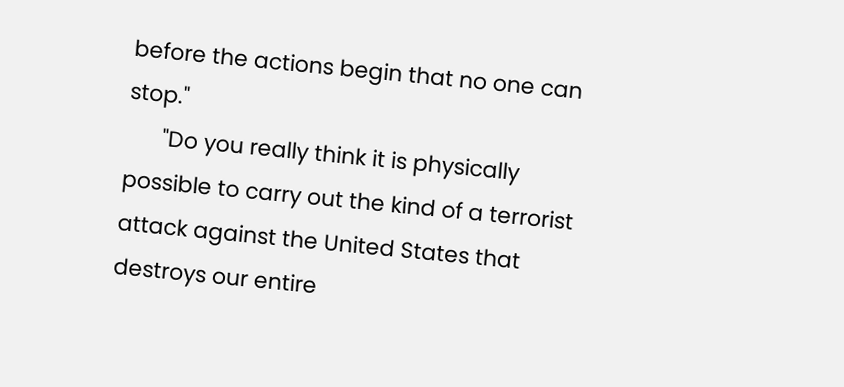before the actions begin that no one can stop."
      "Do you really think it is physically possible to carry out the kind of a terrorist attack against the United States that destroys our entire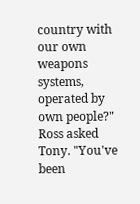country with our own weapons systems, operated by own people?" Ross asked Tony. "You've been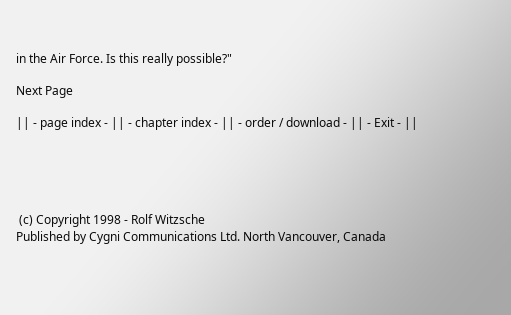in the Air Force. Is this really possible?"

Next Page

|| - page index - || - chapter index - || - order / download - || - Exit - ||





 (c) Copyright 1998 - Rolf Witzsche
Published by Cygni Communications Ltd. North Vancouver, Canada